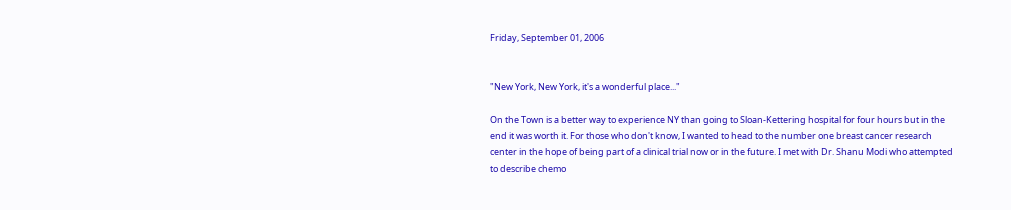Friday, September 01, 2006


"New York, New York, it's a wonderful place..."

On the Town is a better way to experience NY than going to Sloan-Kettering hospital for four hours but in the end it was worth it. For those who don't know, I wanted to head to the number one breast cancer research center in the hope of being part of a clinical trial now or in the future. I met with Dr. Shanu Modi who attempted to describe chemo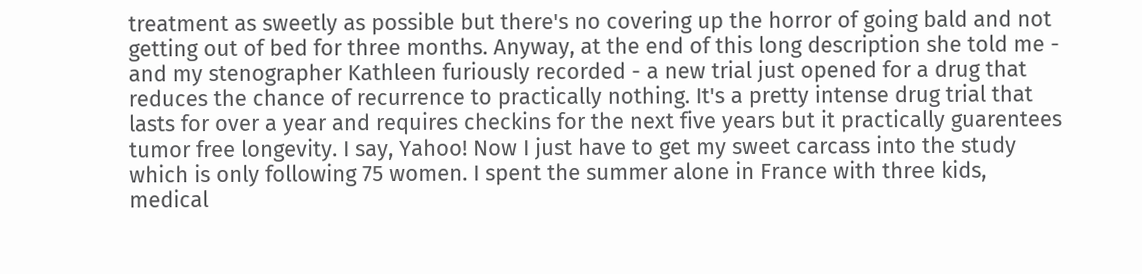treatment as sweetly as possible but there's no covering up the horror of going bald and not getting out of bed for three months. Anyway, at the end of this long description she told me - and my stenographer Kathleen furiously recorded - a new trial just opened for a drug that reduces the chance of recurrence to practically nothing. It's a pretty intense drug trial that lasts for over a year and requires checkins for the next five years but it practically guarentees tumor free longevity. I say, Yahoo! Now I just have to get my sweet carcass into the study which is only following 75 women. I spent the summer alone in France with three kids, medical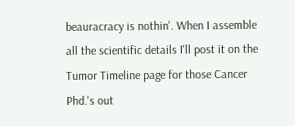beauracracy is nothin'. When I assemble all the scientific details I'll post it on the Tumor Timeline page for those Cancer Phd.'s out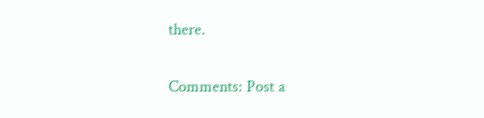there.

Comments: Post a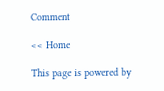Comment

<< Home

This page is powered by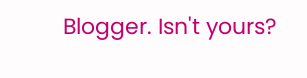Blogger. Isn't yours?